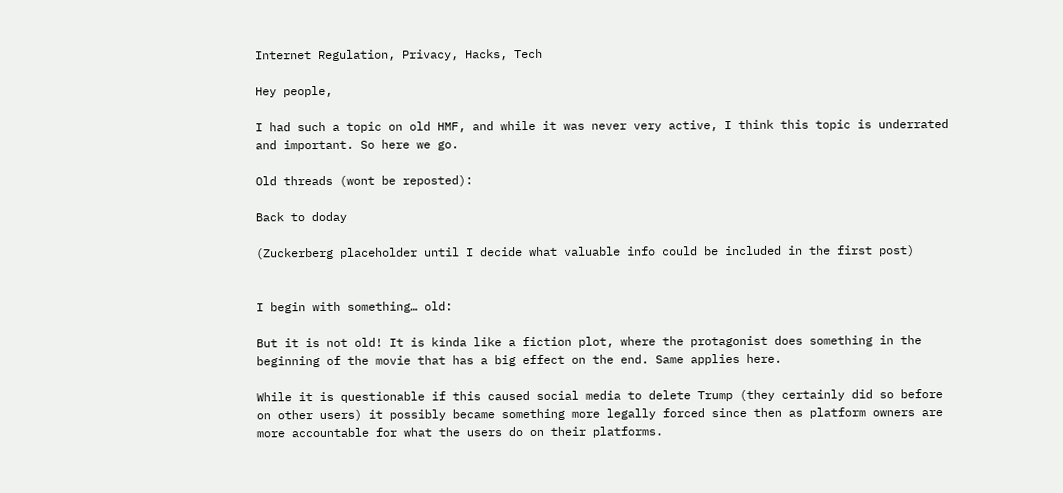Internet Regulation, Privacy, Hacks, Tech

Hey people,

I had such a topic on old HMF, and while it was never very active, I think this topic is underrated and important. So here we go.

Old threads (wont be reposted):

Back to doday

(Zuckerberg placeholder until I decide what valuable info could be included in the first post)


I begin with something… old:

But it is not old! It is kinda like a fiction plot, where the protagonist does something in the beginning of the movie that has a big effect on the end. Same applies here.

While it is questionable if this caused social media to delete Trump (they certainly did so before on other users) it possibly became something more legally forced since then as platform owners are more accountable for what the users do on their platforms.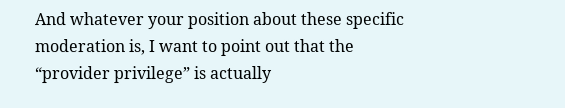And whatever your position about these specific moderation is, I want to point out that the “provider privilege” is actually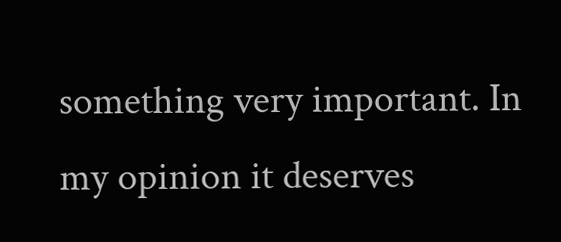something very important. In my opinion it deserves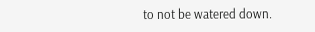to not be watered down.